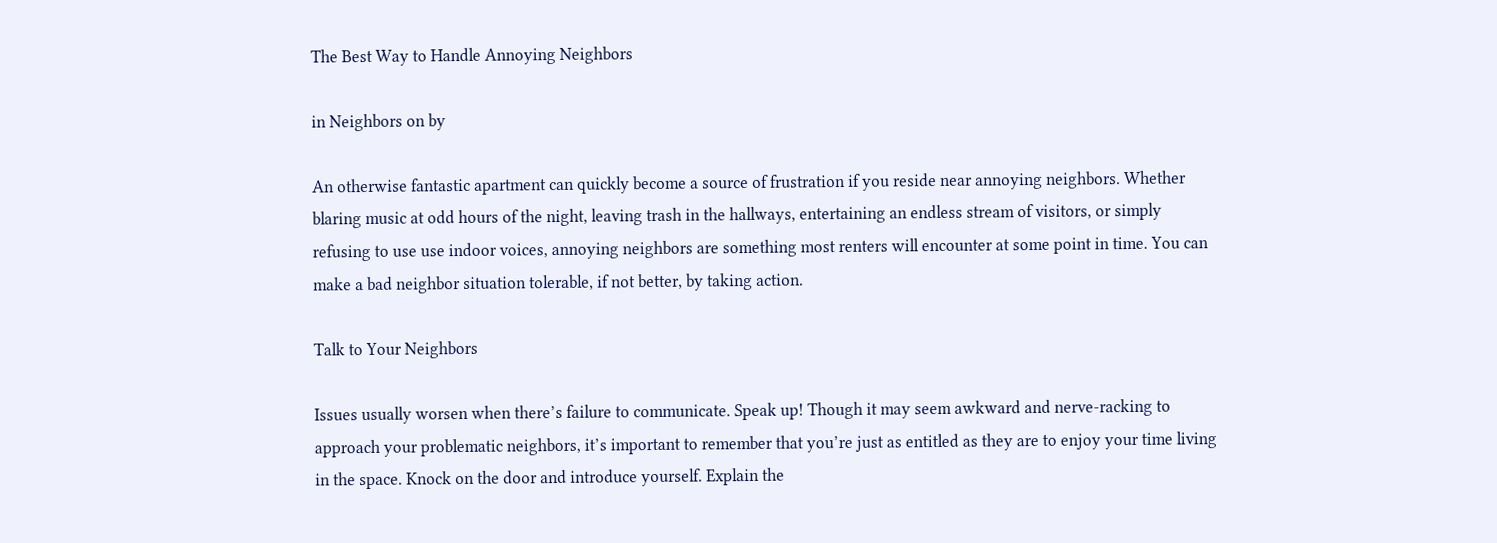The Best Way to Handle Annoying Neighbors

in Neighbors on by

An otherwise fantastic apartment can quickly become a source of frustration if you reside near annoying neighbors. Whether blaring music at odd hours of the night, leaving trash in the hallways, entertaining an endless stream of visitors, or simply refusing to use use indoor voices, annoying neighbors are something most renters will encounter at some point in time. You can make a bad neighbor situation tolerable, if not better, by taking action.

Talk to Your Neighbors

Issues usually worsen when there’s failure to communicate. Speak up! Though it may seem awkward and nerve-racking to approach your problematic neighbors, it’s important to remember that you’re just as entitled as they are to enjoy your time living in the space. Knock on the door and introduce yourself. Explain the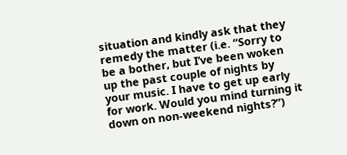situation and kindly ask that they remedy the matter (i.e. “Sorry to be a bother, but I’ve been woken up the past couple of nights by your music. I have to get up early for work. Would you mind turning it down on non-weekend nights?”)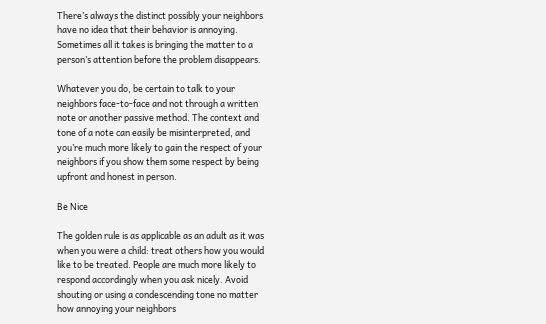There’s always the distinct possibly your neighbors have no idea that their behavior is annoying. Sometimes all it takes is bringing the matter to a person’s attention before the problem disappears.

Whatever you do, be certain to talk to your neighbors face-to-face and not through a written note or another passive method. The context and tone of a note can easily be misinterpreted, and you’re much more likely to gain the respect of your neighbors if you show them some respect by being upfront and honest in person.

Be Nice

The golden rule is as applicable as an adult as it was when you were a child: treat others how you would like to be treated. People are much more likely to respond accordingly when you ask nicely. Avoid shouting or using a condescending tone no matter how annoying your neighbors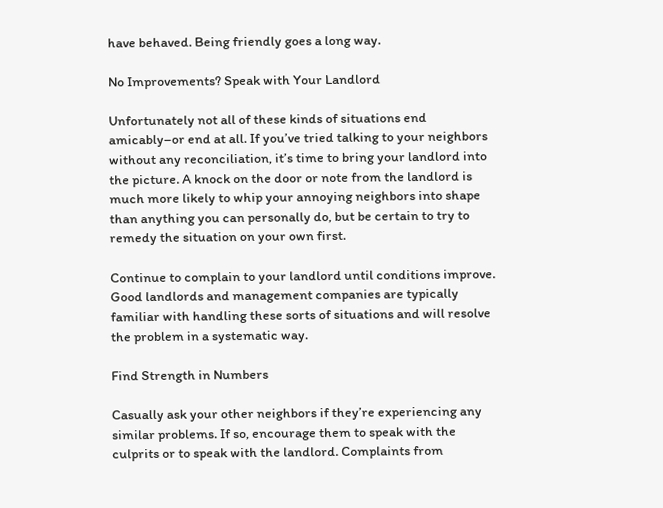have behaved. Being friendly goes a long way.

No Improvements? Speak with Your Landlord

Unfortunately not all of these kinds of situations end amicably–or end at all. If you’ve tried talking to your neighbors without any reconciliation, it’s time to bring your landlord into the picture. A knock on the door or note from the landlord is much more likely to whip your annoying neighbors into shape than anything you can personally do, but be certain to try to remedy the situation on your own first.

Continue to complain to your landlord until conditions improve. Good landlords and management companies are typically familiar with handling these sorts of situations and will resolve the problem in a systematic way.

Find Strength in Numbers

Casually ask your other neighbors if they’re experiencing any similar problems. If so, encourage them to speak with the culprits or to speak with the landlord. Complaints from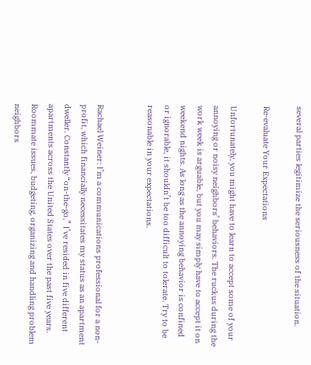several parties legitimize the seriousness of the situation.

Re-evaluate Your Expectations

Unfortunately, you might have to learn to accept some of your annoying or noisy neighbors’ behaviors. The ruckus during the work week is arguable, but you may simply have to accept it on weekend nights. As long as the annoying behavior is confined or ignorable, it shouldn’t be too difficult to tolerate. Try to be reasonable in your expectations.


Rachael Weiner: I’m a communications professional for a non-profit, which financially necessitates my status as an apartment dweller. Constantly “on-the-go,” I’ve resided in five different apartments across the United States over the past five years. Roommate issues, budgeting, organizing and handling problem neighbors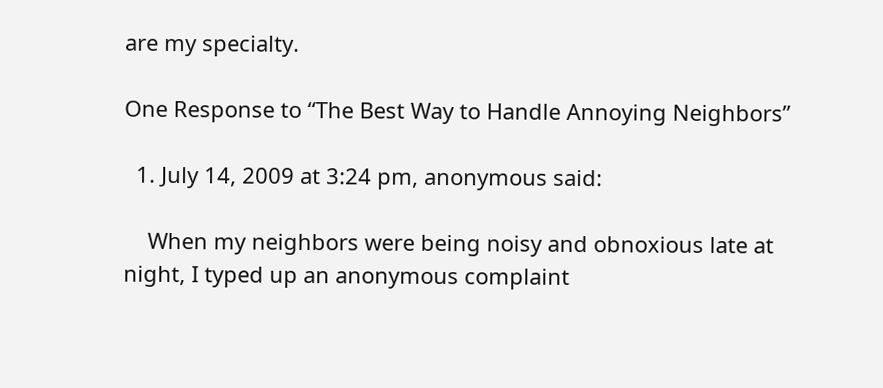are my specialty.

One Response to “The Best Way to Handle Annoying Neighbors”

  1. July 14, 2009 at 3:24 pm, anonymous said:

    When my neighbors were being noisy and obnoxious late at night, I typed up an anonymous complaint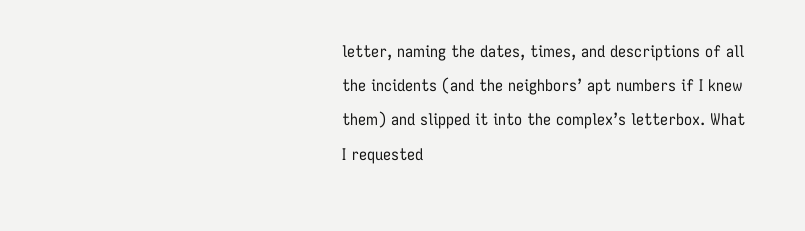letter, naming the dates, times, and descriptions of all the incidents (and the neighbors’ apt numbers if I knew them) and slipped it into the complex’s letterbox. What I requested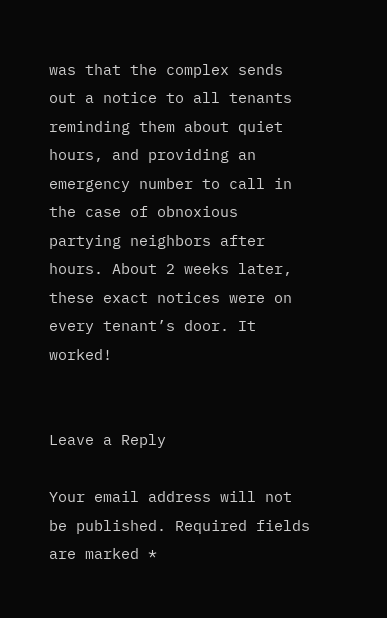was that the complex sends out a notice to all tenants reminding them about quiet hours, and providing an emergency number to call in the case of obnoxious partying neighbors after hours. About 2 weeks later, these exact notices were on every tenant’s door. It worked!


Leave a Reply

Your email address will not be published. Required fields are marked *